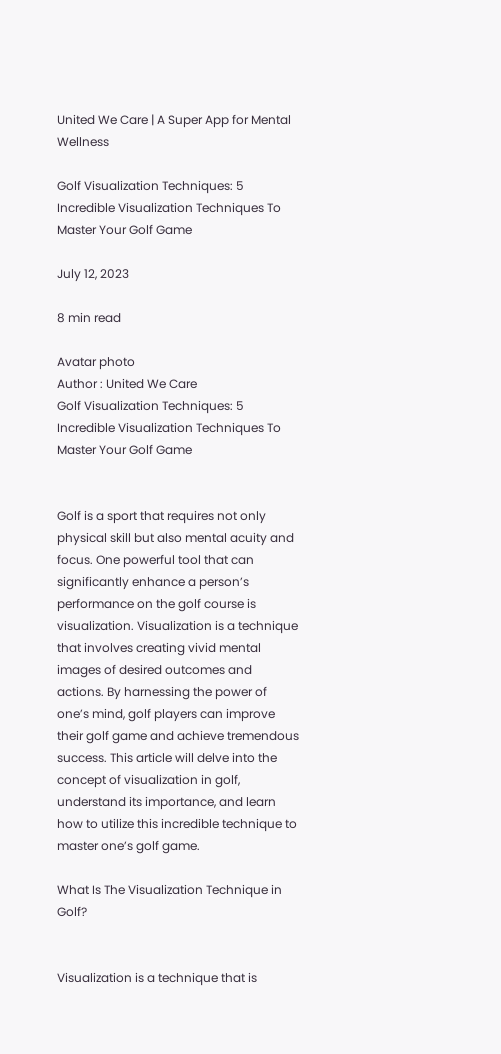United We Care | A Super App for Mental Wellness

Golf Visualization Techniques: 5 Incredible Visualization Techniques To Master Your Golf Game

July 12, 2023

8 min read

Avatar photo
Author : United We Care
Golf Visualization Techniques: 5 Incredible Visualization Techniques To Master Your Golf Game


Golf is a sport that requires not only physical skill but also mental acuity and focus. One powerful tool that can significantly enhance a person’s performance on the golf course is visualization. Visualization is a technique that involves creating vivid mental images of desired outcomes and actions. By harnessing the power of one’s mind, golf players can improve their golf game and achieve tremendous success. This article will delve into the concept of visualization in golf, understand its importance, and learn how to utilize this incredible technique to master one’s golf game.

What Is The Visualization Technique in Golf?


Visualization is a technique that is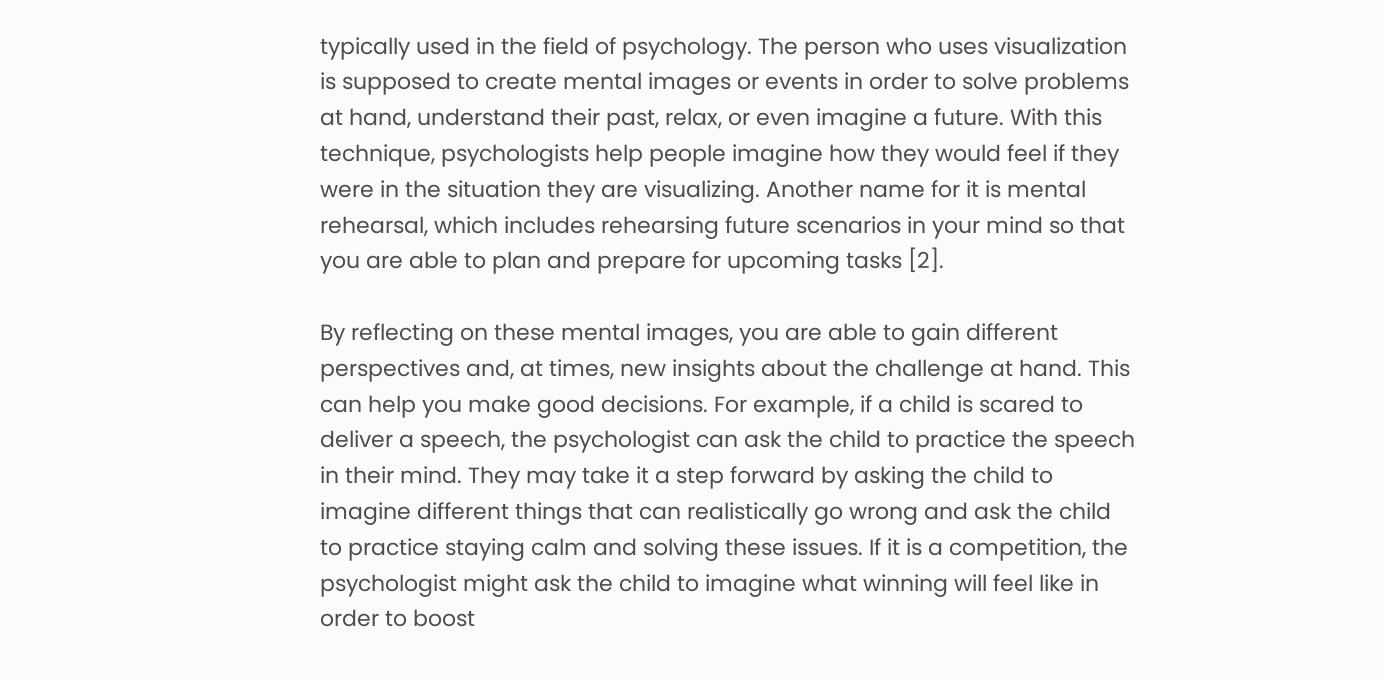typically used in the field of psychology. The person who uses visualization is supposed to create mental images or events in order to solve problems at hand, understand their past, relax, or even imagine a future. With this technique, psychologists help people imagine how they would feel if they were in the situation they are visualizing. Another name for it is mental rehearsal, which includes rehearsing future scenarios in your mind so that you are able to plan and prepare for upcoming tasks [2].

By reflecting on these mental images, you are able to gain different perspectives and, at times, new insights about the challenge at hand. This can help you make good decisions. For example, if a child is scared to deliver a speech, the psychologist can ask the child to practice the speech in their mind. They may take it a step forward by asking the child to imagine different things that can realistically go wrong and ask the child to practice staying calm and solving these issues. If it is a competition, the psychologist might ask the child to imagine what winning will feel like in order to boost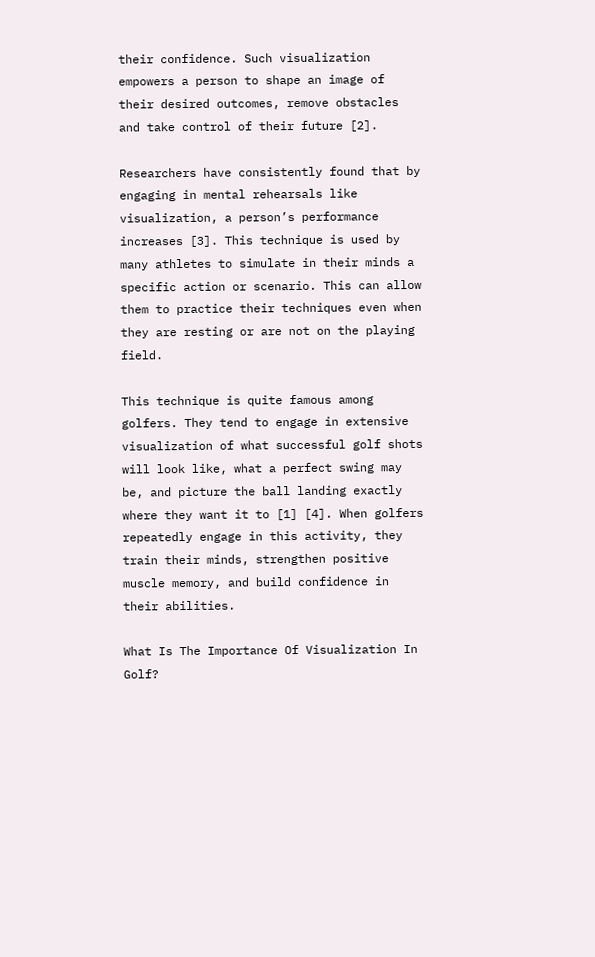their confidence. Such visualization empowers a person to shape an image of their desired outcomes, remove obstacles and take control of their future [2].

Researchers have consistently found that by engaging in mental rehearsals like visualization, a person’s performance increases [3]. This technique is used by many athletes to simulate in their minds a specific action or scenario. This can allow them to practice their techniques even when they are resting or are not on the playing field.

This technique is quite famous among golfers. They tend to engage in extensive visualization of what successful golf shots will look like, what a perfect swing may be, and picture the ball landing exactly where they want it to [1] [4]. When golfers repeatedly engage in this activity, they train their minds, strengthen positive muscle memory, and build confidence in their abilities.

What Is The Importance Of Visualization In Golf?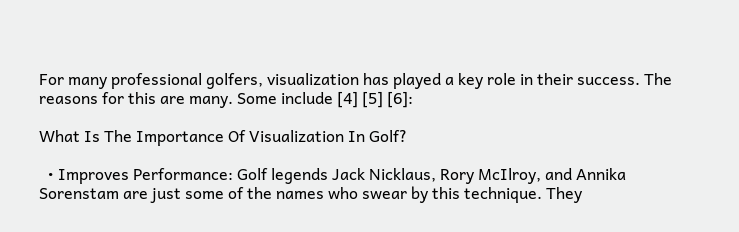For many professional golfers, visualization has played a key role in their success. The reasons for this are many. Some include [4] [5] [6]:

What Is The Importance Of Visualization In Golf?

  • Improves Performance: Golf legends Jack Nicklaus, Rory McIlroy, and Annika Sorenstam are just some of the names who swear by this technique. They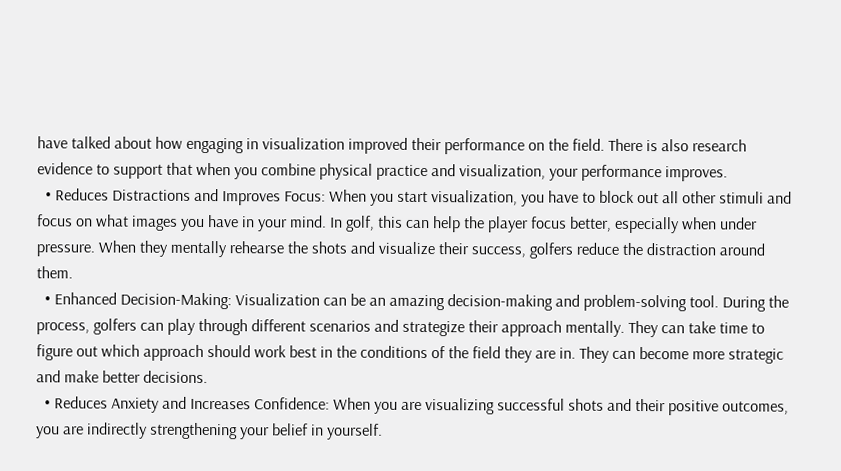have talked about how engaging in visualization improved their performance on the field. There is also research evidence to support that when you combine physical practice and visualization, your performance improves.
  • Reduces Distractions and Improves Focus: When you start visualization, you have to block out all other stimuli and focus on what images you have in your mind. In golf, this can help the player focus better, especially when under pressure. When they mentally rehearse the shots and visualize their success, golfers reduce the distraction around them.
  • Enhanced Decision-Making: Visualization can be an amazing decision-making and problem-solving tool. During the process, golfers can play through different scenarios and strategize their approach mentally. They can take time to figure out which approach should work best in the conditions of the field they are in. They can become more strategic and make better decisions.
  • Reduces Anxiety and Increases Confidence: When you are visualizing successful shots and their positive outcomes, you are indirectly strengthening your belief in yourself.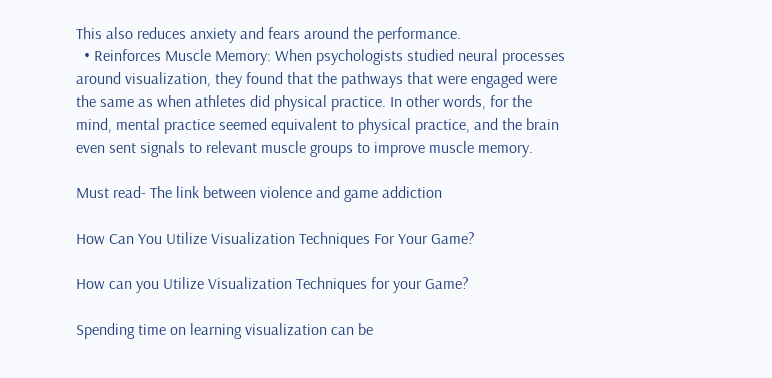This also reduces anxiety and fears around the performance.
  • Reinforces Muscle Memory: When psychologists studied neural processes around visualization, they found that the pathways that were engaged were the same as when athletes did physical practice. In other words, for the mind, mental practice seemed equivalent to physical practice, and the brain even sent signals to relevant muscle groups to improve muscle memory.

Must read- The link between violence and game addiction

How Can You Utilize Visualization Techniques For Your Game?

How can you Utilize Visualization Techniques for your Game?

Spending time on learning visualization can be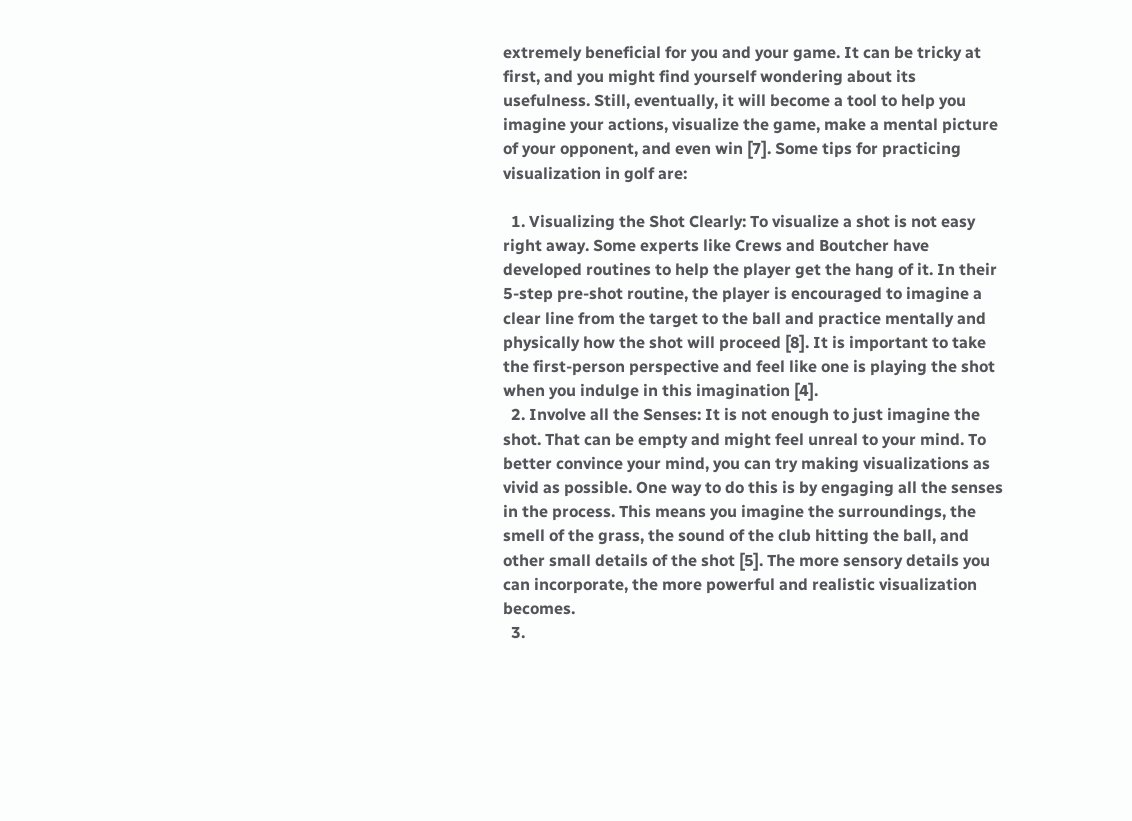extremely beneficial for you and your game. It can be tricky at first, and you might find yourself wondering about its usefulness. Still, eventually, it will become a tool to help you imagine your actions, visualize the game, make a mental picture of your opponent, and even win [7]. Some tips for practicing visualization in golf are:

  1. Visualizing the Shot Clearly: To visualize a shot is not easy right away. Some experts like Crews and Boutcher have developed routines to help the player get the hang of it. In their 5-step pre-shot routine, the player is encouraged to imagine a clear line from the target to the ball and practice mentally and physically how the shot will proceed [8]. It is important to take the first-person perspective and feel like one is playing the shot when you indulge in this imagination [4].
  2. Involve all the Senses: It is not enough to just imagine the shot. That can be empty and might feel unreal to your mind. To better convince your mind, you can try making visualizations as vivid as possible. One way to do this is by engaging all the senses in the process. This means you imagine the surroundings, the smell of the grass, the sound of the club hitting the ball, and other small details of the shot [5]. The more sensory details you can incorporate, the more powerful and realistic visualization becomes.
  3.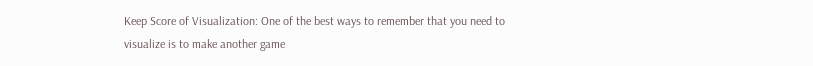Keep Score of Visualization: One of the best ways to remember that you need to visualize is to make another game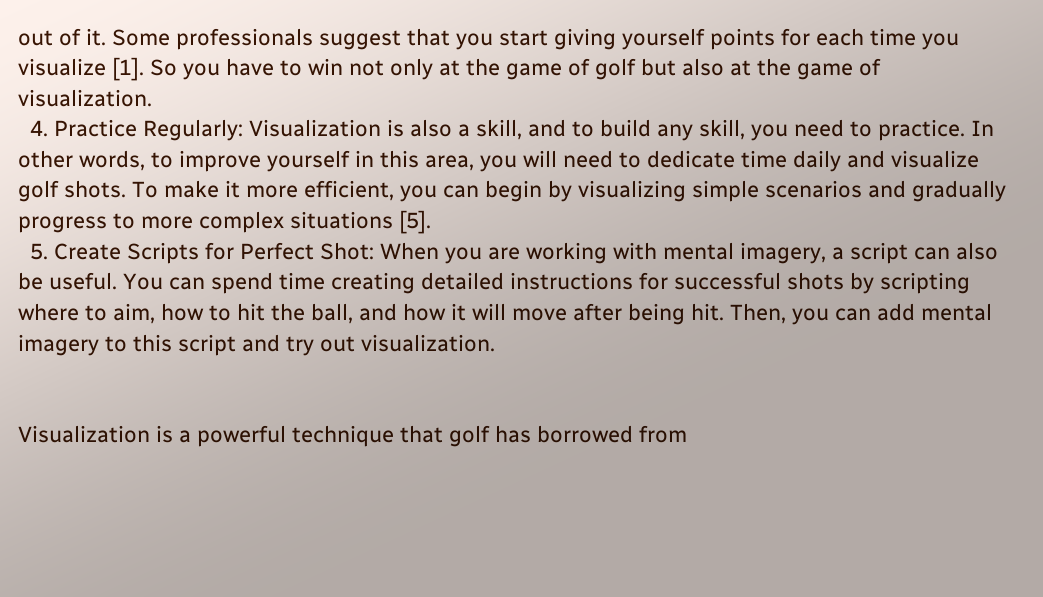out of it. Some professionals suggest that you start giving yourself points for each time you visualize [1]. So you have to win not only at the game of golf but also at the game of visualization.
  4. Practice Regularly: Visualization is also a skill, and to build any skill, you need to practice. In other words, to improve yourself in this area, you will need to dedicate time daily and visualize golf shots. To make it more efficient, you can begin by visualizing simple scenarios and gradually progress to more complex situations [5].
  5. Create Scripts for Perfect Shot: When you are working with mental imagery, a script can also be useful. You can spend time creating detailed instructions for successful shots by scripting where to aim, how to hit the ball, and how it will move after being hit. Then, you can add mental imagery to this script and try out visualization.


Visualization is a powerful technique that golf has borrowed from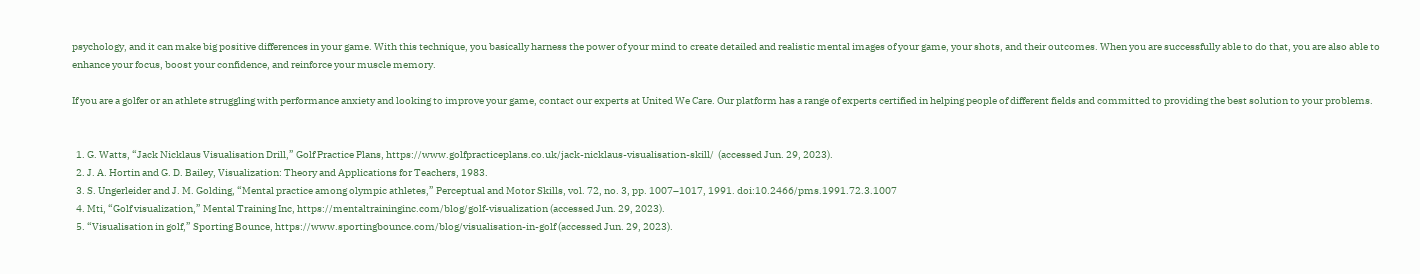psychology, and it can make big positive differences in your game. With this technique, you basically harness the power of your mind to create detailed and realistic mental images of your game, your shots, and their outcomes. When you are successfully able to do that, you are also able to enhance your focus, boost your confidence, and reinforce your muscle memory.

If you are a golfer or an athlete struggling with performance anxiety and looking to improve your game, contact our experts at United We Care. Our platform has a range of experts certified in helping people of different fields and committed to providing the best solution to your problems.


  1. G. Watts, “Jack Nicklaus Visualisation Drill,” Golf Practice Plans, https://www.golfpracticeplans.co.uk/jack-nicklaus-visualisation-skill/  (accessed Jun. 29, 2023).
  2. J. A. Hortin and G. D. Bailey, Visualization: Theory and Applications for Teachers, 1983.
  3. S. Ungerleider and J. M. Golding, “Mental practice among olympic athletes,” Perceptual and Motor Skills, vol. 72, no. 3, pp. 1007–1017, 1991. doi:10.2466/pms.1991.72.3.1007
  4. Mti, “Golf visualization,” Mental Training Inc, https://mentaltraininginc.com/blog/golf-visualization (accessed Jun. 29, 2023).
  5. “Visualisation in golf,” Sporting Bounce, https://www.sportingbounce.com/blog/visualisation-in-golf (accessed Jun. 29, 2023).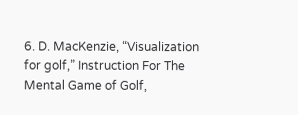6. D. MacKenzie, “Visualization for golf,” Instruction For The Mental Game of Golf,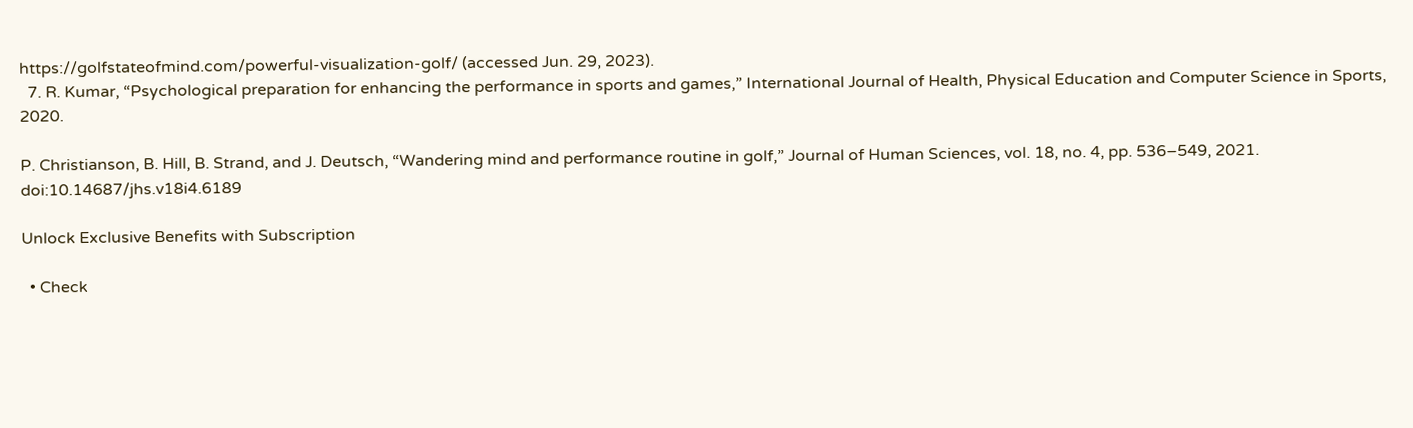https://golfstateofmind.com/powerful-visualization-golf/ (accessed Jun. 29, 2023).
  7. R. Kumar, “Psychological preparation for enhancing the performance in sports and games,” International Journal of Health, Physical Education and Computer Science in Sports, 2020.

P. Christianson, B. Hill, B. Strand, and J. Deutsch, “Wandering mind and performance routine in golf,” Journal of Human Sciences, vol. 18, no. 4, pp. 536–549, 2021. doi:10.14687/jhs.v18i4.6189

Unlock Exclusive Benefits with Subscription

  • Check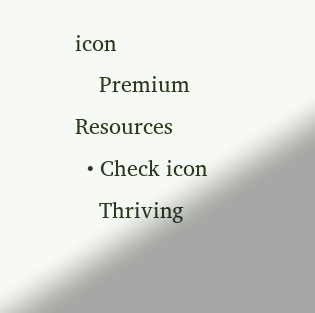icon
    Premium Resources
  • Check icon
    Thriving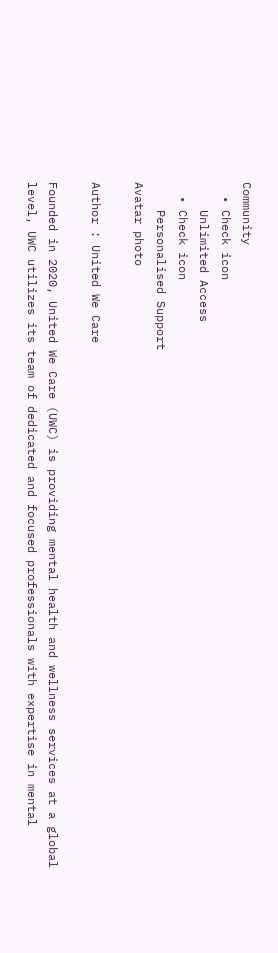Community
  • Check icon
    Unlimited Access
  • Check icon
    Personalised Support
Avatar photo

Author : United We Care

Founded in 2020, United We Care (UWC) is providing mental health and wellness services at a global level, UWC utilizes its team of dedicated and focused professionals with expertise in mental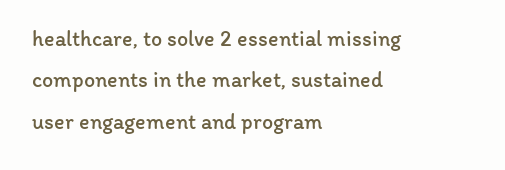healthcare, to solve 2 essential missing components in the market, sustained user engagement and program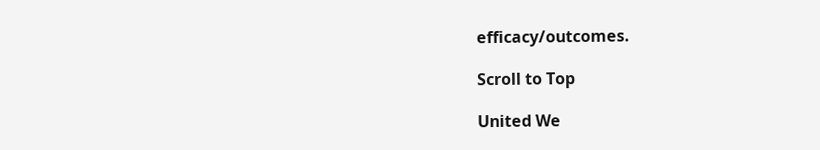efficacy/outcomes.

Scroll to Top

United We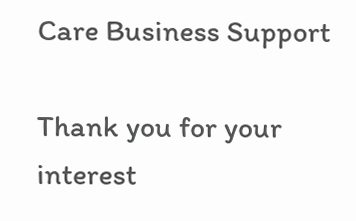Care Business Support

Thank you for your interest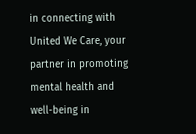in connecting with United We Care, your partner in promoting mental health and well-being in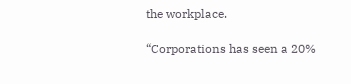the workplace.

“Corporations has seen a 20%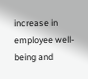increase in employee well-being and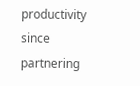productivity since partnering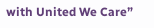with United We Care”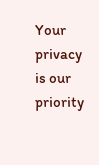Your privacy is our priority